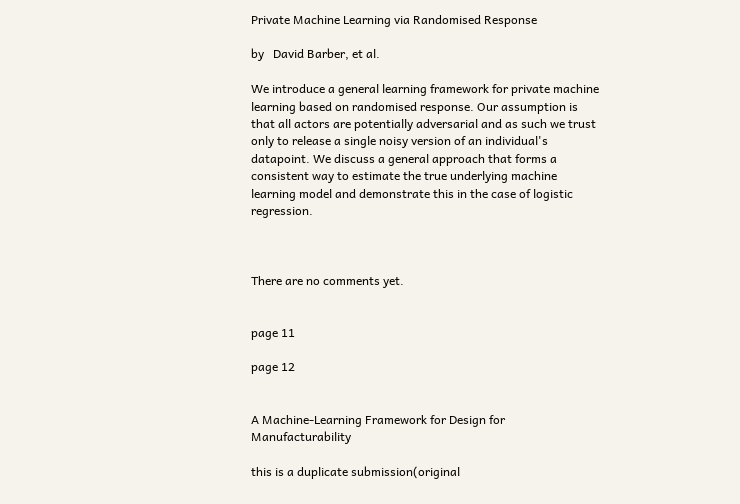Private Machine Learning via Randomised Response

by   David Barber, et al.

We introduce a general learning framework for private machine learning based on randomised response. Our assumption is that all actors are potentially adversarial and as such we trust only to release a single noisy version of an individual's datapoint. We discuss a general approach that forms a consistent way to estimate the true underlying machine learning model and demonstrate this in the case of logistic regression.



There are no comments yet.


page 11

page 12


A Machine-Learning Framework for Design for Manufacturability

this is a duplicate submission(original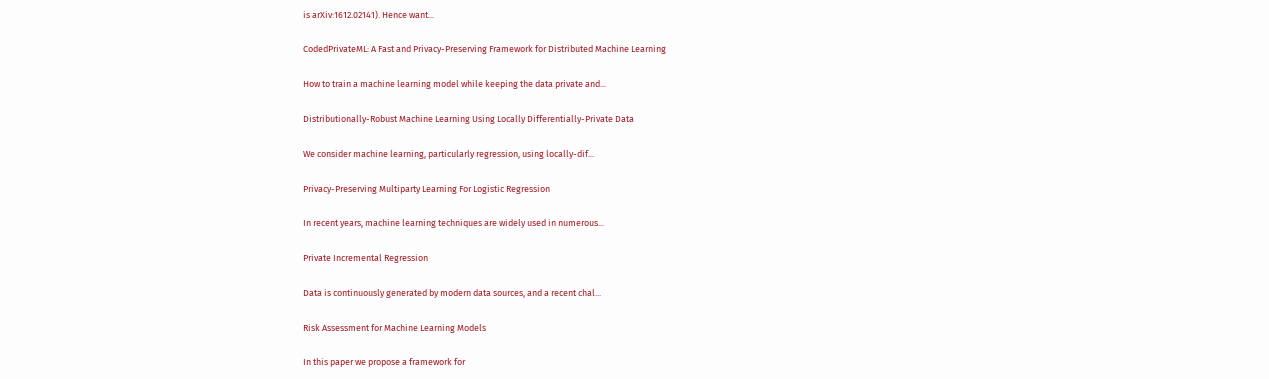is arXiv:1612.02141). Hence want...

CodedPrivateML: A Fast and Privacy-Preserving Framework for Distributed Machine Learning

How to train a machine learning model while keeping the data private and...

Distributionally-Robust Machine Learning Using Locally Differentially-Private Data

We consider machine learning, particularly regression, using locally-dif...

Privacy-Preserving Multiparty Learning For Logistic Regression

In recent years, machine learning techniques are widely used in numerous...

Private Incremental Regression

Data is continuously generated by modern data sources, and a recent chal...

Risk Assessment for Machine Learning Models

In this paper we propose a framework for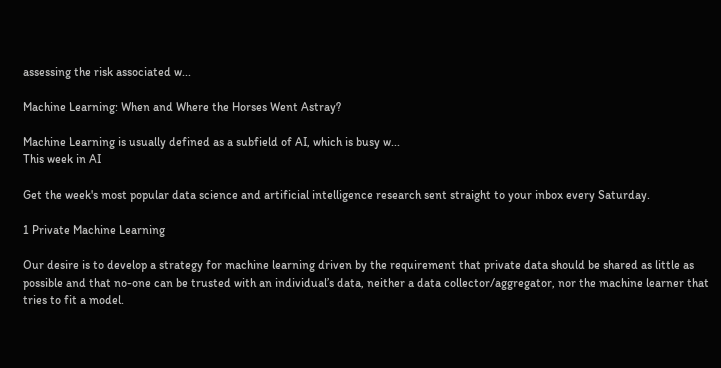assessing the risk associated w...

Machine Learning: When and Where the Horses Went Astray?

Machine Learning is usually defined as a subfield of AI, which is busy w...
This week in AI

Get the week's most popular data science and artificial intelligence research sent straight to your inbox every Saturday.

1 Private Machine Learning

Our desire is to develop a strategy for machine learning driven by the requirement that private data should be shared as little as possible and that no-one can be trusted with an individual’s data, neither a data collector/aggregator, nor the machine learner that tries to fit a model.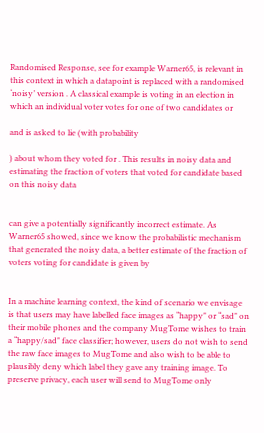Randomised Response, see for example Warner65, is relevant in this context in which a datapoint is replaced with a randomised ‘noisy’ version . A classical example is voting in an election in which an individual voter votes for one of two candidates or

and is asked to lie (with probability

) about whom they voted for . This results in noisy data and estimating the fraction of voters that voted for candidate based on this noisy data


can give a potentially significantly incorrect estimate. As Warner65 showed, since we know the probabilistic mechanism that generated the noisy data, a better estimate of the fraction of voters voting for candidate is given by


In a machine learning context, the kind of scenario we envisage is that users may have labelled face images as “happy" or “sad" on their mobile phones and the company MugTome wishes to train a “happy/sad" face classifier; however, users do not wish to send the raw face images to MugTome and also wish to be able to plausibly deny which label they gave any training image. To preserve privacy, each user will send to MugTome only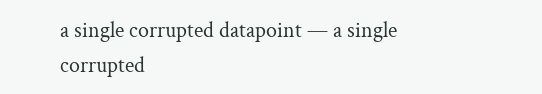a single corrupted datapoint — a single corrupted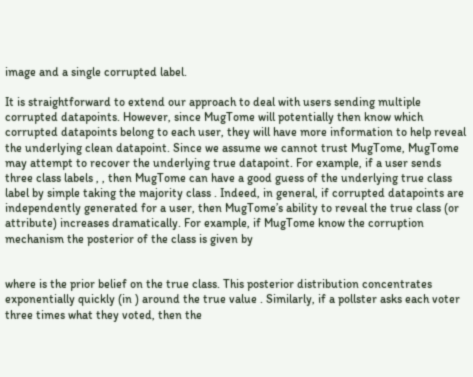image and a single corrupted label.

It is straightforward to extend our approach to deal with users sending multiple corrupted datapoints. However, since MugTome will potentially then know which corrupted datapoints belong to each user, they will have more information to help reveal the underlying clean datapoint. Since we assume we cannot trust MugTome, MugTome may attempt to recover the underlying true datapoint. For example, if a user sends three class labels , , then MugTome can have a good guess of the underlying true class label by simple taking the majority class . Indeed, in general, if corrupted datapoints are independently generated for a user, then MugTome’s ability to reveal the true class (or attribute) increases dramatically. For example, if MugTome know the corruption mechanism the posterior of the class is given by


where is the prior belief on the true class. This posterior distribution concentrates exponentially quickly (in ) around the true value . Similarly, if a pollster asks each voter three times what they voted, then the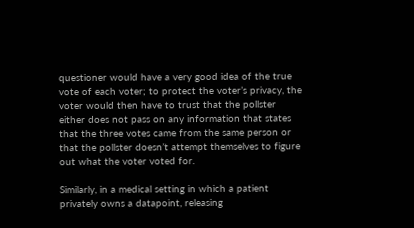questioner would have a very good idea of the true vote of each voter; to protect the voter’s privacy, the voter would then have to trust that the pollster either does not pass on any information that states that the three votes came from the same person or that the pollster doesn’t attempt themselves to figure out what the voter voted for.

Similarly, in a medical setting in which a patient privately owns a datapoint, releasing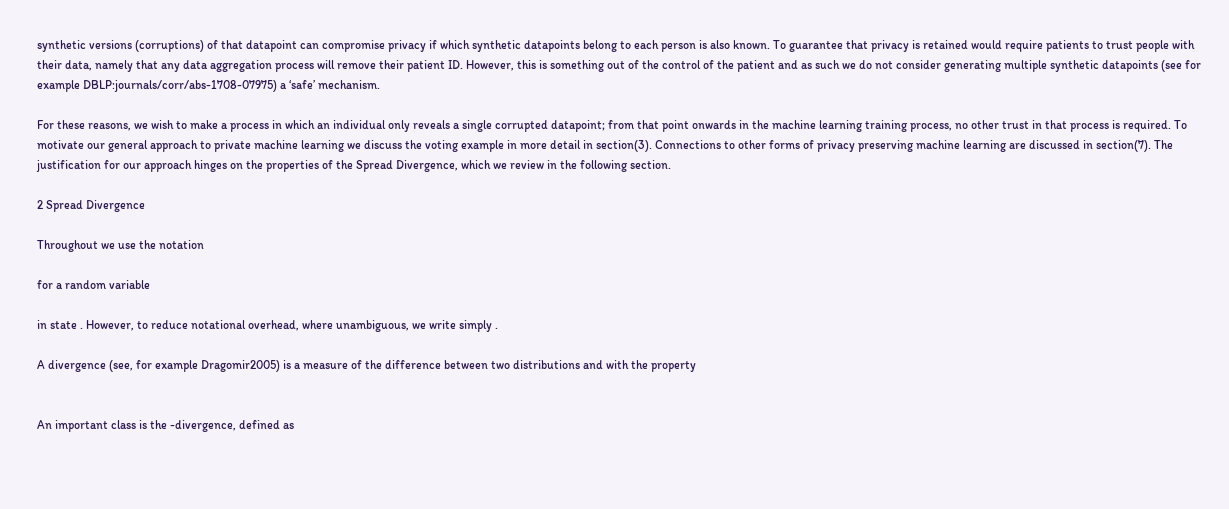synthetic versions (corruptions) of that datapoint can compromise privacy if which synthetic datapoints belong to each person is also known. To guarantee that privacy is retained would require patients to trust people with their data, namely that any data aggregation process will remove their patient ID. However, this is something out of the control of the patient and as such we do not consider generating multiple synthetic datapoints (see for example DBLP:journals/corr/abs-1708-07975) a ‘safe’ mechanism.

For these reasons, we wish to make a process in which an individual only reveals a single corrupted datapoint; from that point onwards in the machine learning training process, no other trust in that process is required. To motivate our general approach to private machine learning we discuss the voting example in more detail in section(3). Connections to other forms of privacy preserving machine learning are discussed in section(7). The justification for our approach hinges on the properties of the Spread Divergence, which we review in the following section.

2 Spread Divergence

Throughout we use the notation

for a random variable

in state . However, to reduce notational overhead, where unambiguous, we write simply .

A divergence (see, for example Dragomir2005) is a measure of the difference between two distributions and with the property


An important class is the -divergence, defined as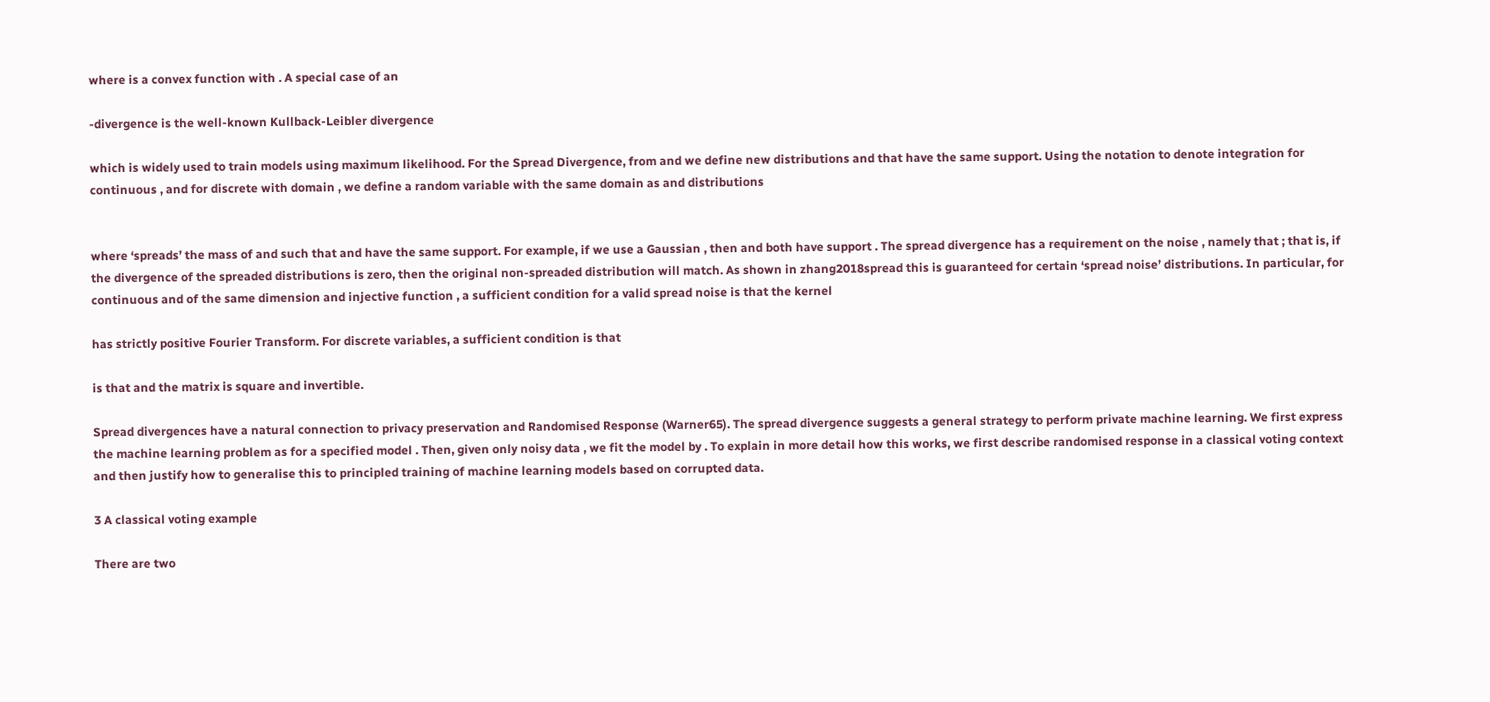where is a convex function with . A special case of an

-divergence is the well-known Kullback-Leibler divergence

which is widely used to train models using maximum likelihood. For the Spread Divergence, from and we define new distributions and that have the same support. Using the notation to denote integration for continuous , and for discrete with domain , we define a random variable with the same domain as and distributions


where ‘spreads’ the mass of and such that and have the same support. For example, if we use a Gaussian , then and both have support . The spread divergence has a requirement on the noise , namely that ; that is, if the divergence of the spreaded distributions is zero, then the original non-spreaded distribution will match. As shown in zhang2018spread this is guaranteed for certain ‘spread noise’ distributions. In particular, for continuous and of the same dimension and injective function , a sufficient condition for a valid spread noise is that the kernel

has strictly positive Fourier Transform. For discrete variables, a sufficient condition is that

is that and the matrix is square and invertible.

Spread divergences have a natural connection to privacy preservation and Randomised Response (Warner65). The spread divergence suggests a general strategy to perform private machine learning. We first express the machine learning problem as for a specified model . Then, given only noisy data , we fit the model by . To explain in more detail how this works, we first describe randomised response in a classical voting context and then justify how to generalise this to principled training of machine learning models based on corrupted data.

3 A classical voting example

There are two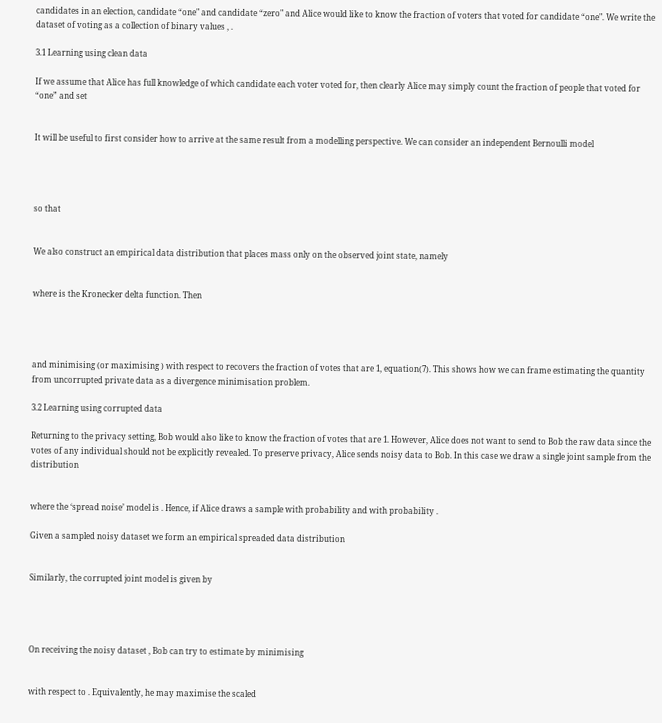candidates in an election, candidate “one" and candidate “zero" and Alice would like to know the fraction of voters that voted for candidate “one". We write the dataset of voting as a collection of binary values , .

3.1 Learning using clean data

If we assume that Alice has full knowledge of which candidate each voter voted for, then clearly Alice may simply count the fraction of people that voted for “one” and set


It will be useful to first consider how to arrive at the same result from a modelling perspective. We can consider an independent Bernoulli model




so that


We also construct an empirical data distribution that places mass only on the observed joint state, namely


where is the Kronecker delta function. Then




and minimising (or maximising ) with respect to recovers the fraction of votes that are 1, equation(7). This shows how we can frame estimating the quantity from uncorrupted private data as a divergence minimisation problem.

3.2 Learning using corrupted data

Returning to the privacy setting, Bob would also like to know the fraction of votes that are 1. However, Alice does not want to send to Bob the raw data since the votes of any individual should not be explicitly revealed. To preserve privacy, Alice sends noisy data to Bob. In this case we draw a single joint sample from the distribution


where the ‘spread noise’ model is . Hence, if Alice draws a sample with probability and with probability .

Given a sampled noisy dataset we form an empirical spreaded data distribution


Similarly, the corrupted joint model is given by




On receiving the noisy dataset , Bob can try to estimate by minimising


with respect to . Equivalently, he may maximise the scaled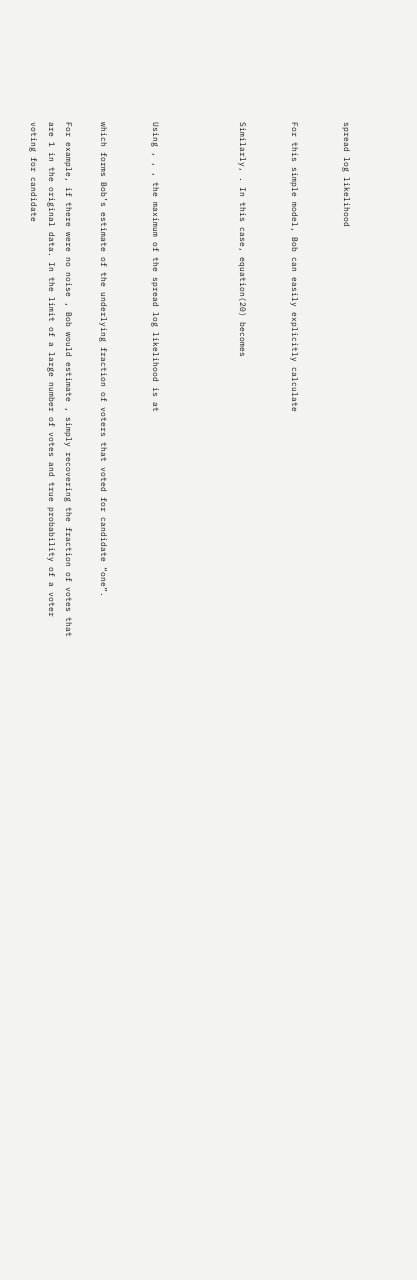spread log likelihood


For this simple model, Bob can easily explicitly calculate


Similarly, . In this case, equation(20) becomes




Using , , , the maximum of the spread log likelihood is at


which forms Bob’s estimate of the underlying fraction of voters that voted for candidate “one”.

For example, if there were no noise , Bob would estimate , simply recovering the fraction of votes that are 1 in the original data. In the limit of a large number of votes and true probability of a voter voting for candidate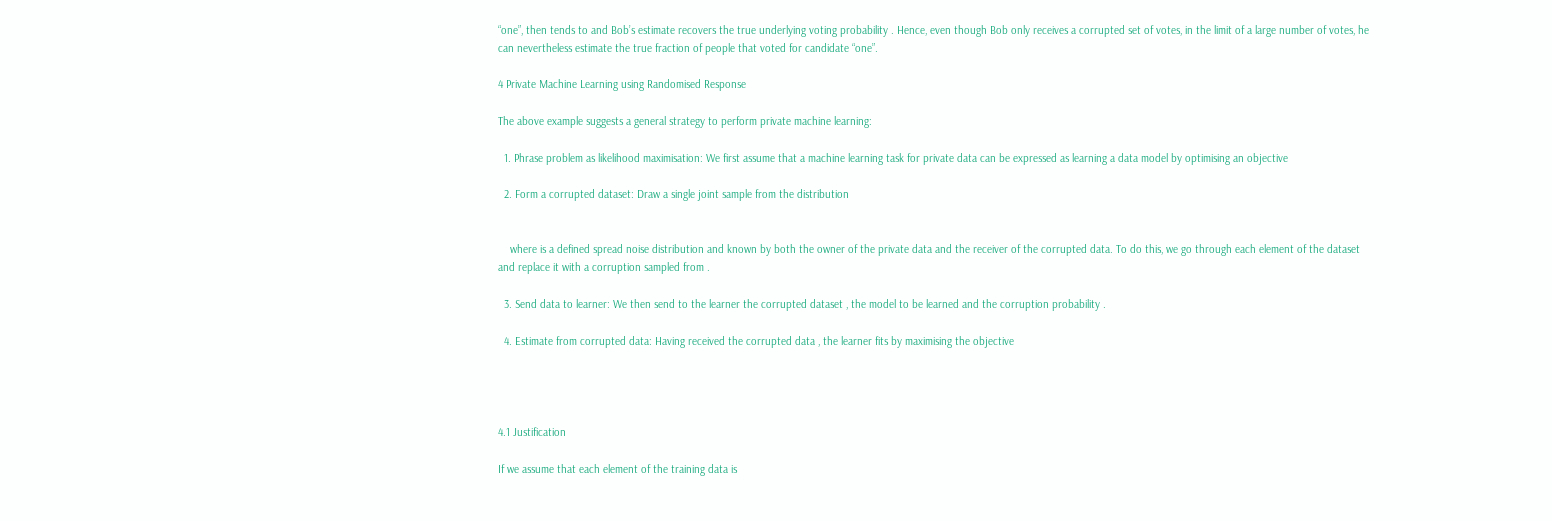“one”, then tends to and Bob’s estimate recovers the true underlying voting probability . Hence, even though Bob only receives a corrupted set of votes, in the limit of a large number of votes, he can nevertheless estimate the true fraction of people that voted for candidate “one”.

4 Private Machine Learning using Randomised Response

The above example suggests a general strategy to perform private machine learning:

  1. Phrase problem as likelihood maximisation: We first assume that a machine learning task for private data can be expressed as learning a data model by optimising an objective

  2. Form a corrupted dataset: Draw a single joint sample from the distribution


    where is a defined spread noise distribution and known by both the owner of the private data and the receiver of the corrupted data. To do this, we go through each element of the dataset and replace it with a corruption sampled from .

  3. Send data to learner: We then send to the learner the corrupted dataset , the model to be learned and the corruption probability .

  4. Estimate from corrupted data: Having received the corrupted data , the learner fits by maximising the objective




4.1 Justification

If we assume that each element of the training data is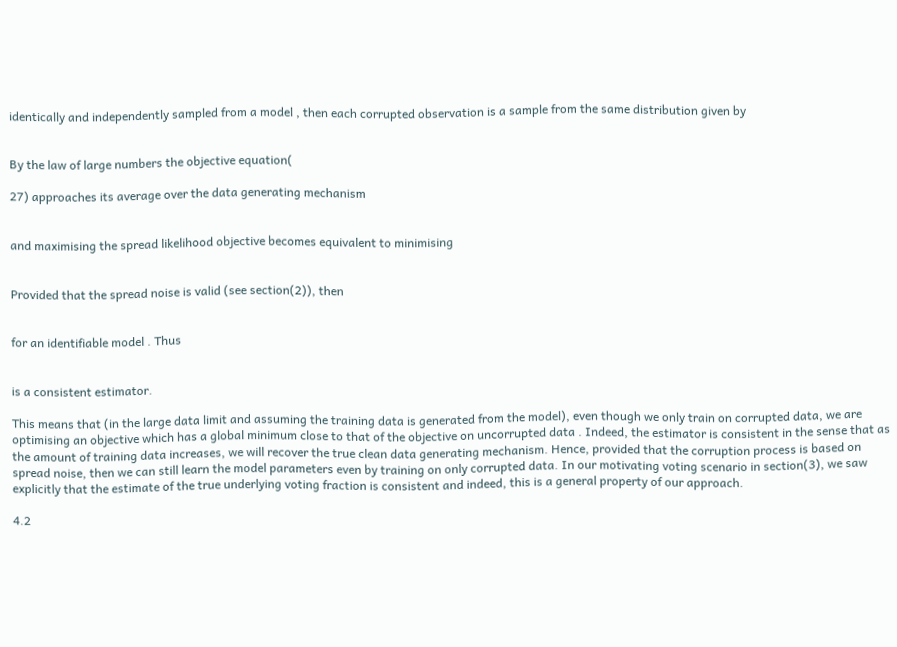identically and independently sampled from a model , then each corrupted observation is a sample from the same distribution given by


By the law of large numbers the objective equation(

27) approaches its average over the data generating mechanism


and maximising the spread likelihood objective becomes equivalent to minimising


Provided that the spread noise is valid (see section(2)), then


for an identifiable model . Thus


is a consistent estimator.

This means that (in the large data limit and assuming the training data is generated from the model), even though we only train on corrupted data, we are optimising an objective which has a global minimum close to that of the objective on uncorrupted data . Indeed, the estimator is consistent in the sense that as the amount of training data increases, we will recover the true clean data generating mechanism. Hence, provided that the corruption process is based on spread noise, then we can still learn the model parameters even by training on only corrupted data. In our motivating voting scenario in section(3), we saw explicitly that the estimate of the true underlying voting fraction is consistent and indeed, this is a general property of our approach.

4.2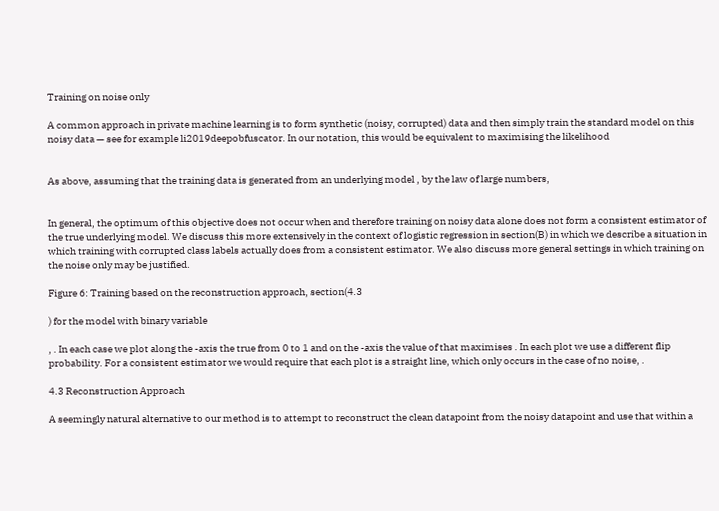Training on noise only

A common approach in private machine learning is to form synthetic (noisy, corrupted) data and then simply train the standard model on this noisy data — see for example li2019deepobfuscator. In our notation, this would be equivalent to maximising the likelihood


As above, assuming that the training data is generated from an underlying model , by the law of large numbers,


In general, the optimum of this objective does not occur when and therefore training on noisy data alone does not form a consistent estimator of the true underlying model. We discuss this more extensively in the context of logistic regression in section(B) in which we describe a situation in which training with corrupted class labels actually does from a consistent estimator. We also discuss more general settings in which training on the noise only may be justified.

Figure 6: Training based on the reconstruction approach, section(4.3

) for the model with binary variable

, . In each case we plot along the -axis the true from 0 to 1 and on the -axis the value of that maximises . In each plot we use a different flip probability. For a consistent estimator we would require that each plot is a straight line, which only occurs in the case of no noise, .

4.3 Reconstruction Approach

A seemingly natural alternative to our method is to attempt to reconstruct the clean datapoint from the noisy datapoint and use that within a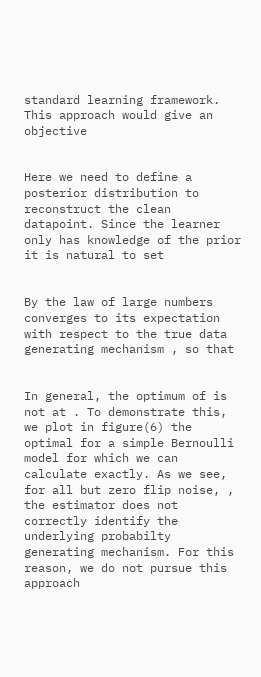standard learning framework. This approach would give an objective


Here we need to define a posterior distribution to reconstruct the clean datapoint. Since the learner only has knowledge of the prior it is natural to set


By the law of large numbers converges to its expectation with respect to the true data generating mechanism , so that


In general, the optimum of is not at . To demonstrate this, we plot in figure(6) the optimal for a simple Bernoulli model for which we can calculate exactly. As we see, for all but zero flip noise, , the estimator does not correctly identify the underlying probabilty generating mechanism. For this reason, we do not pursue this approach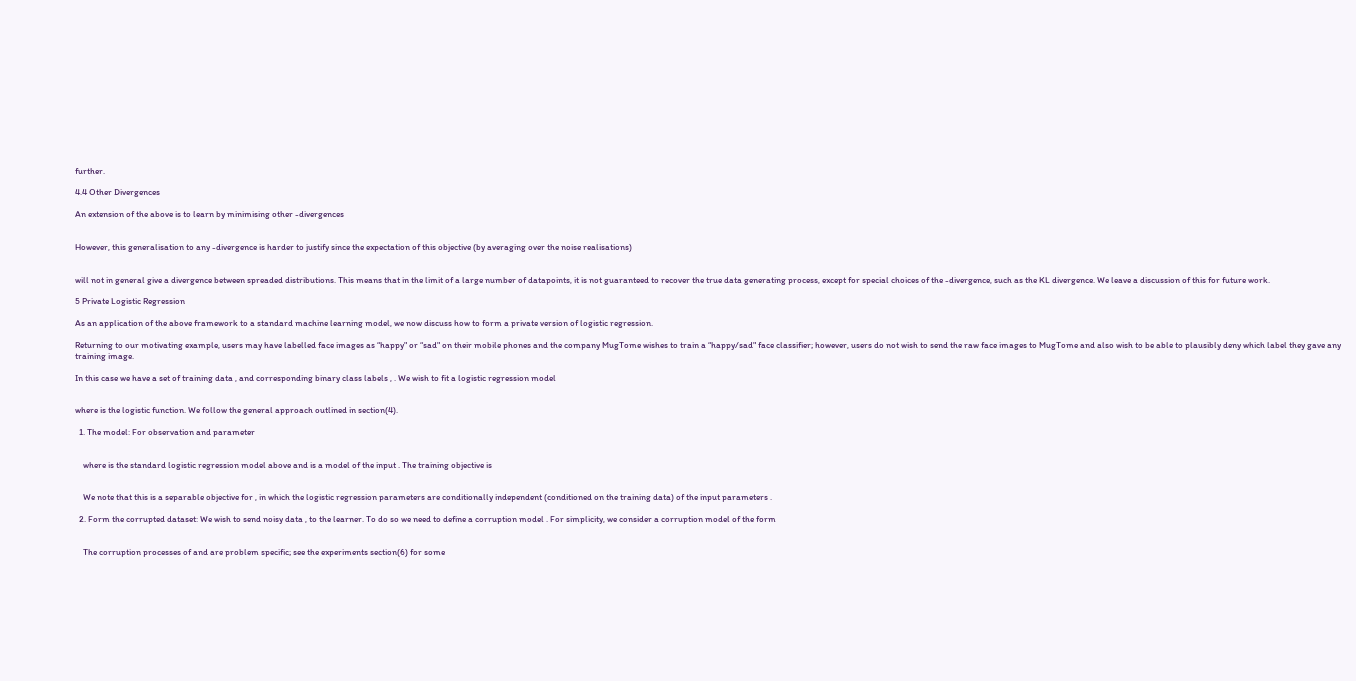further.

4.4 Other Divergences

An extension of the above is to learn by minimising other -divergences


However, this generalisation to any -divergence is harder to justify since the expectation of this objective (by averaging over the noise realisations)


will not in general give a divergence between spreaded distributions. This means that in the limit of a large number of datapoints, it is not guaranteed to recover the true data generating process, except for special choices of the -divergence, such as the KL divergence. We leave a discussion of this for future work.

5 Private Logistic Regression

As an application of the above framework to a standard machine learning model, we now discuss how to form a private version of logistic regression.

Returning to our motivating example, users may have labelled face images as “happy" or “sad" on their mobile phones and the company MugTome wishes to train a “happy/sad" face classifier; however, users do not wish to send the raw face images to MugTome and also wish to be able to plausibly deny which label they gave any training image.

In this case we have a set of training data , and corresponding binary class labels , . We wish to fit a logistic regression model


where is the logistic function. We follow the general approach outlined in section(4).

  1. The model: For observation and parameter


    where is the standard logistic regression model above and is a model of the input . The training objective is


    We note that this is a separable objective for , in which the logistic regression parameters are conditionally independent (conditioned on the training data) of the input parameters .

  2. Form the corrupted dataset: We wish to send noisy data , to the learner. To do so we need to define a corruption model . For simplicity, we consider a corruption model of the form


    The corruption processes of and are problem specific; see the experiments section(6) for some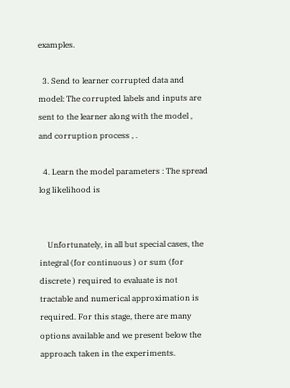examples.

  3. Send to learner corrupted data and model: The corrupted labels and inputs are sent to the learner along with the model , and corruption process , .

  4. Learn the model parameters : The spread log likelihood is


    Unfortunately, in all but special cases, the integral (for continuous ) or sum (for discrete ) required to evaluate is not tractable and numerical approximation is required. For this stage, there are many options available and we present below the approach taken in the experiments.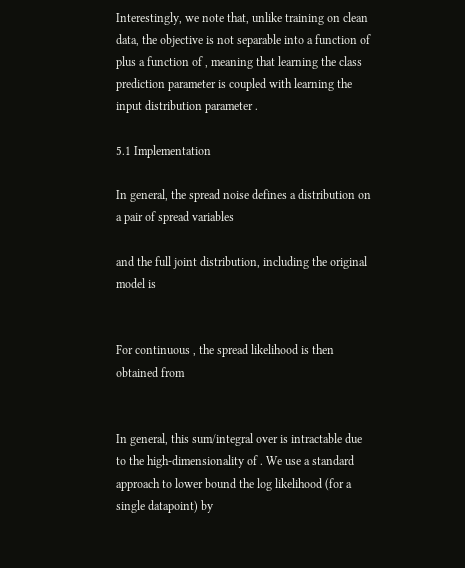Interestingly, we note that, unlike training on clean data, the objective is not separable into a function of plus a function of , meaning that learning the class prediction parameter is coupled with learning the input distribution parameter .

5.1 Implementation

In general, the spread noise defines a distribution on a pair of spread variables

and the full joint distribution, including the original model is


For continuous , the spread likelihood is then obtained from


In general, this sum/integral over is intractable due to the high-dimensionality of . We use a standard approach to lower bound the log likelihood (for a single datapoint) by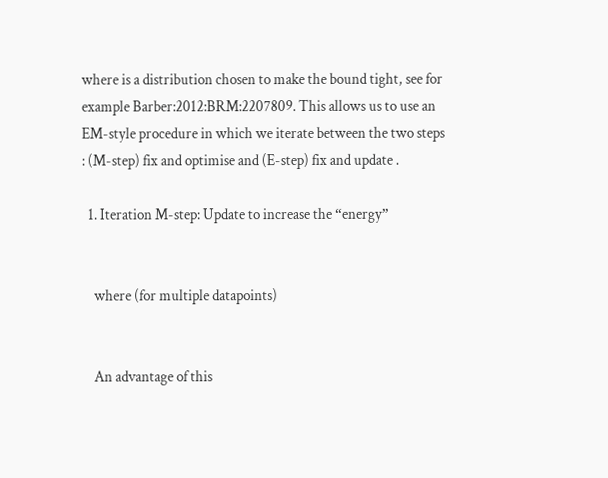where is a distribution chosen to make the bound tight, see for example Barber:2012:BRM:2207809. This allows us to use an EM-style procedure in which we iterate between the two steps : (M-step) fix and optimise and (E-step) fix and update .

  1. Iteration M-step: Update to increase the “energy”


    where (for multiple datapoints)


    An advantage of this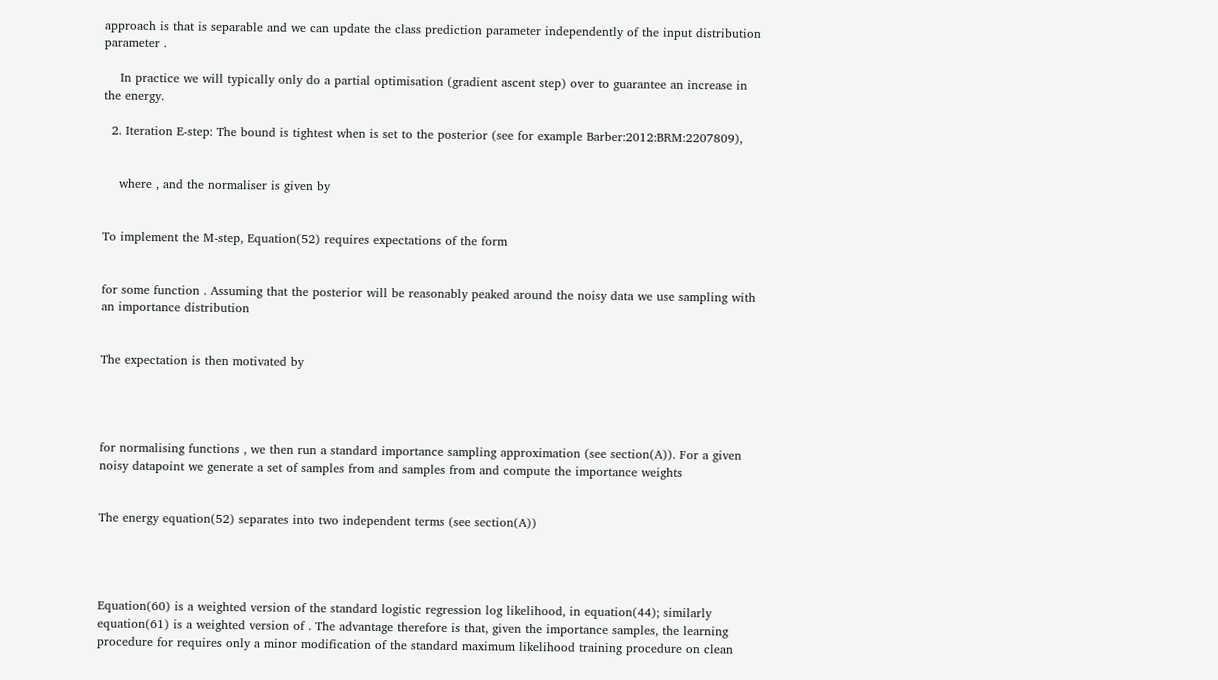approach is that is separable and we can update the class prediction parameter independently of the input distribution parameter .

    In practice we will typically only do a partial optimisation (gradient ascent step) over to guarantee an increase in the energy.

  2. Iteration E-step: The bound is tightest when is set to the posterior (see for example Barber:2012:BRM:2207809),


    where , and the normaliser is given by


To implement the M-step, Equation(52) requires expectations of the form


for some function . Assuming that the posterior will be reasonably peaked around the noisy data we use sampling with an importance distribution


The expectation is then motivated by




for normalising functions , we then run a standard importance sampling approximation (see section(A)). For a given noisy datapoint we generate a set of samples from and samples from and compute the importance weights


The energy equation(52) separates into two independent terms (see section(A))




Equation(60) is a weighted version of the standard logistic regression log likelihood, in equation(44); similarly equation(61) is a weighted version of . The advantage therefore is that, given the importance samples, the learning procedure for requires only a minor modification of the standard maximum likelihood training procedure on clean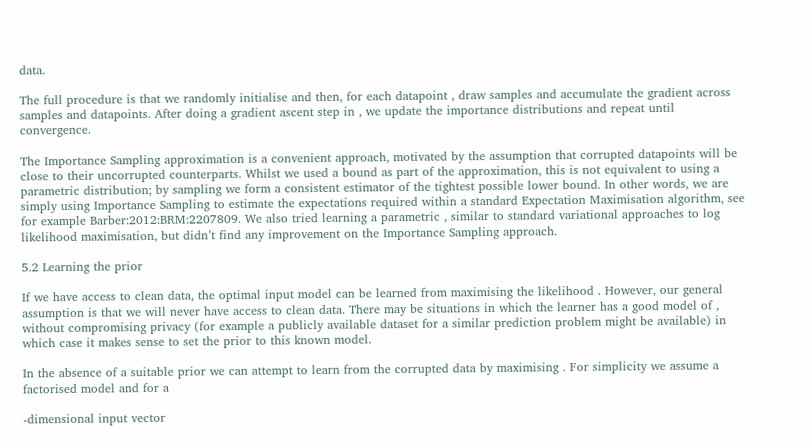data.

The full procedure is that we randomly initialise and then, for each datapoint , draw samples and accumulate the gradient across samples and datapoints. After doing a gradient ascent step in , we update the importance distributions and repeat until convergence.

The Importance Sampling approximation is a convenient approach, motivated by the assumption that corrupted datapoints will be close to their uncorrupted counterparts. Whilst we used a bound as part of the approximation, this is not equivalent to using a parametric distribution; by sampling we form a consistent estimator of the tightest possible lower bound. In other words, we are simply using Importance Sampling to estimate the expectations required within a standard Expectation Maximisation algorithm, see for example Barber:2012:BRM:2207809. We also tried learning a parametric , similar to standard variational approaches to log likelihood maximisation, but didn’t find any improvement on the Importance Sampling approach.

5.2 Learning the prior

If we have access to clean data, the optimal input model can be learned from maximising the likelihood . However, our general assumption is that we will never have access to clean data. There may be situations in which the learner has a good model of , without compromising privacy (for example a publicly available dataset for a similar prediction problem might be available) in which case it makes sense to set the prior to this known model.

In the absence of a suitable prior we can attempt to learn from the corrupted data by maximising . For simplicity we assume a factorised model and for a

-dimensional input vector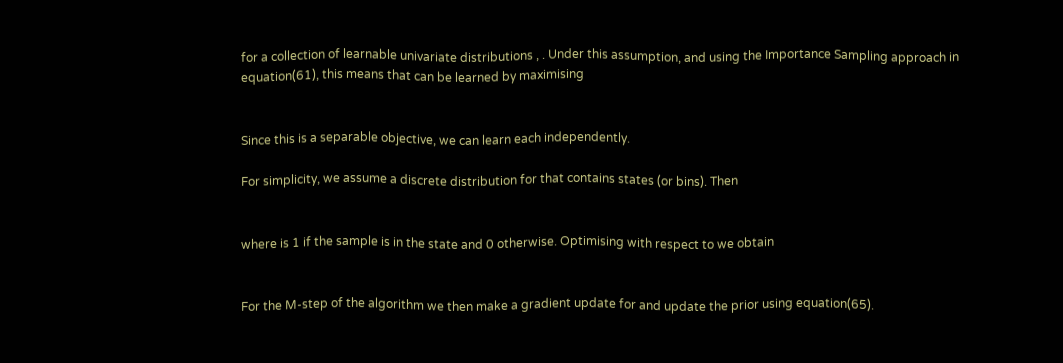for a collection of learnable univariate distributions , . Under this assumption, and using the Importance Sampling approach in equation(61), this means that can be learned by maximising


Since this is a separable objective, we can learn each independently.

For simplicity, we assume a discrete distribution for that contains states (or bins). Then


where is 1 if the sample is in the state and 0 otherwise. Optimising with respect to we obtain


For the M-step of the algorithm we then make a gradient update for and update the prior using equation(65).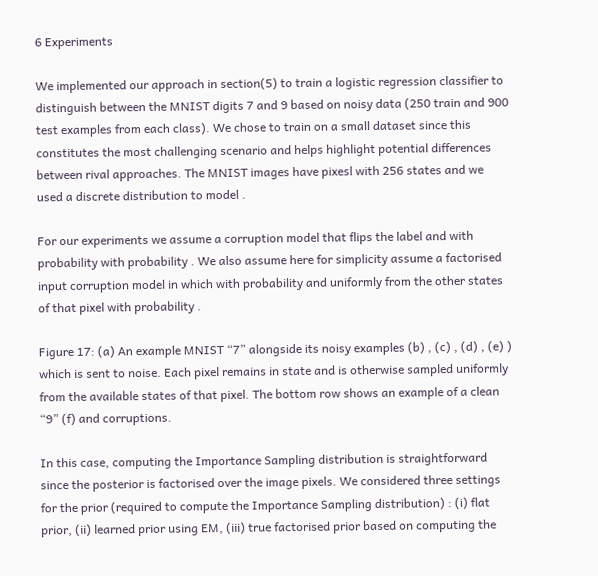6 Experiments

We implemented our approach in section(5) to train a logistic regression classifier to distinguish between the MNIST digits 7 and 9 based on noisy data (250 train and 900 test examples from each class). We chose to train on a small dataset since this constitutes the most challenging scenario and helps highlight potential differences between rival approaches. The MNIST images have pixesl with 256 states and we used a discrete distribution to model .

For our experiments we assume a corruption model that flips the label and with probability with probability . We also assume here for simplicity assume a factorised input corruption model in which with probability and uniformly from the other states of that pixel with probability .

Figure 17: (a) An example MNIST “7” alongside its noisy examples (b) , (c) , (d) , (e) ) which is sent to noise. Each pixel remains in state and is otherwise sampled uniformly from the available states of that pixel. The bottom row shows an example of a clean “9” (f) and corruptions.

In this case, computing the Importance Sampling distribution is straightforward since the posterior is factorised over the image pixels. We considered three settings for the prior (required to compute the Importance Sampling distribution) : (i) flat prior, (ii) learned prior using EM, (iii) true factorised prior based on computing the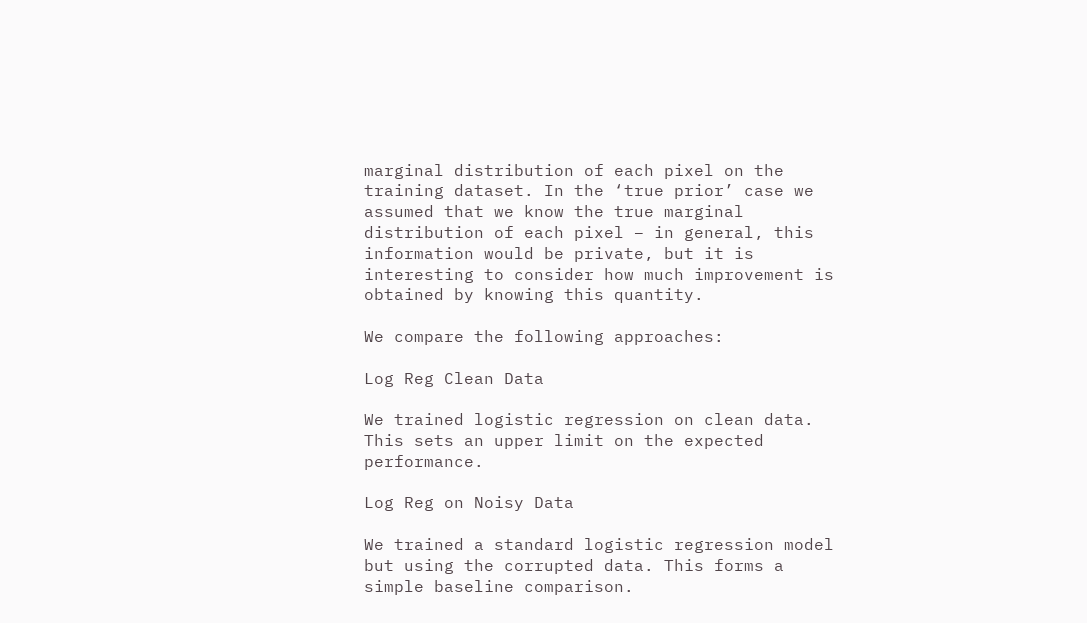marginal distribution of each pixel on the training dataset. In the ‘true prior’ case we assumed that we know the true marginal distribution of each pixel – in general, this information would be private, but it is interesting to consider how much improvement is obtained by knowing this quantity.

We compare the following approaches:

Log Reg Clean Data

We trained logistic regression on clean data. This sets an upper limit on the expected performance.

Log Reg on Noisy Data

We trained a standard logistic regression model but using the corrupted data. This forms a simple baseline comparison.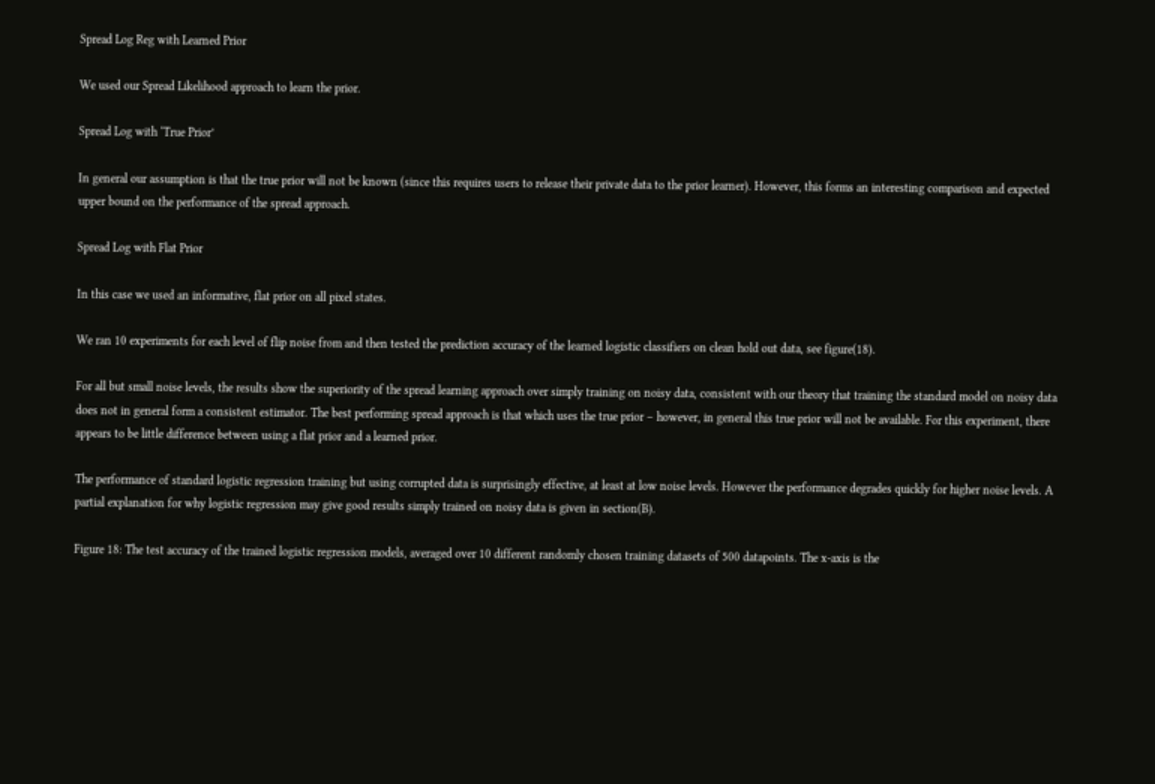Spread Log Reg with Learned Prior

We used our Spread Likelihood approach to learn the prior.

Spread Log with ‘True Prior’

In general our assumption is that the true prior will not be known (since this requires users to release their private data to the prior learner). However, this forms an interesting comparison and expected upper bound on the performance of the spread approach.

Spread Log with Flat Prior

In this case we used an informative, flat prior on all pixel states.

We ran 10 experiments for each level of flip noise from and then tested the prediction accuracy of the learned logistic classifiers on clean hold out data, see figure(18).

For all but small noise levels, the results show the superiority of the spread learning approach over simply training on noisy data, consistent with our theory that training the standard model on noisy data does not in general form a consistent estimator. The best performing spread approach is that which uses the true prior – however, in general this true prior will not be available. For this experiment, there appears to be little difference between using a flat prior and a learned prior.

The performance of standard logistic regression training but using corrupted data is surprisingly effective, at least at low noise levels. However the performance degrades quickly for higher noise levels. A partial explanation for why logistic regression may give good results simply trained on noisy data is given in section(B).

Figure 18: The test accuracy of the trained logistic regression models, averaged over 10 different randomly chosen training datasets of 500 datapoints. The x-axis is the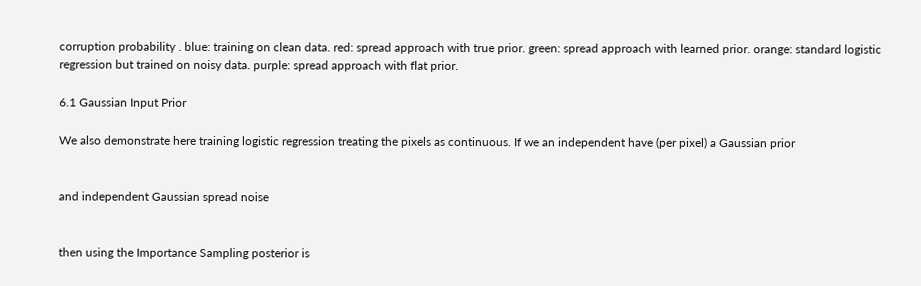corruption probability . blue: training on clean data. red: spread approach with true prior. green: spread approach with learned prior. orange: standard logistic regression but trained on noisy data. purple: spread approach with flat prior.

6.1 Gaussian Input Prior

We also demonstrate here training logistic regression treating the pixels as continuous. If we an independent have (per pixel) a Gaussian prior


and independent Gaussian spread noise


then using the Importance Sampling posterior is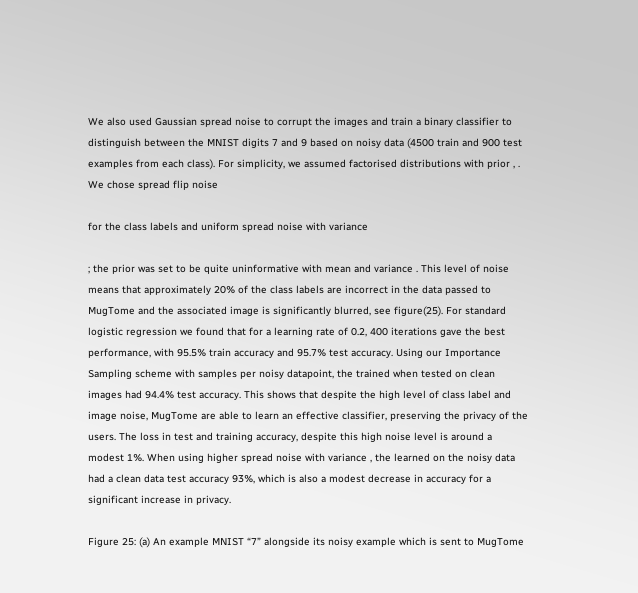We also used Gaussian spread noise to corrupt the images and train a binary classifier to distinguish between the MNIST digits 7 and 9 based on noisy data (4500 train and 900 test examples from each class). For simplicity, we assumed factorised distributions with prior , . We chose spread flip noise

for the class labels and uniform spread noise with variance

; the prior was set to be quite uninformative with mean and variance . This level of noise means that approximately 20% of the class labels are incorrect in the data passed to MugTome and the associated image is significantly blurred, see figure(25). For standard logistic regression we found that for a learning rate of 0.2, 400 iterations gave the best performance, with 95.5% train accuracy and 95.7% test accuracy. Using our Importance Sampling scheme with samples per noisy datapoint, the trained when tested on clean images had 94.4% test accuracy. This shows that despite the high level of class label and image noise, MugTome are able to learn an effective classifier, preserving the privacy of the users. The loss in test and training accuracy, despite this high noise level is around a modest 1%. When using higher spread noise with variance , the learned on the noisy data had a clean data test accuracy 93%, which is also a modest decrease in accuracy for a significant increase in privacy.

Figure 25: (a) An example MNIST “7” alongside its noisy example which is sent to MugTome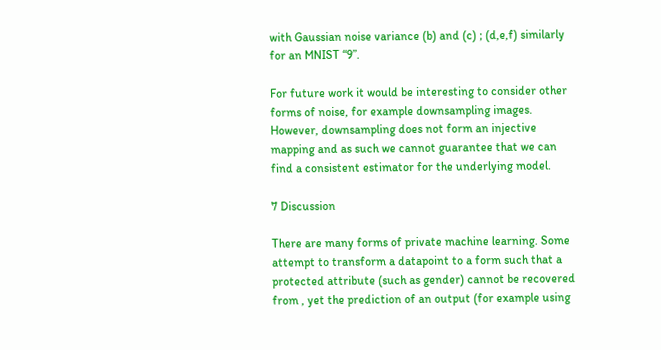with Gaussian noise variance (b) and (c) ; (d,e,f) similarly for an MNIST “9”.

For future work it would be interesting to consider other forms of noise, for example downsampling images. However, downsampling does not form an injective mapping and as such we cannot guarantee that we can find a consistent estimator for the underlying model.

7 Discussion

There are many forms of private machine learning. Some attempt to transform a datapoint to a form such that a protected attribute (such as gender) cannot be recovered from , yet the prediction of an output (for example using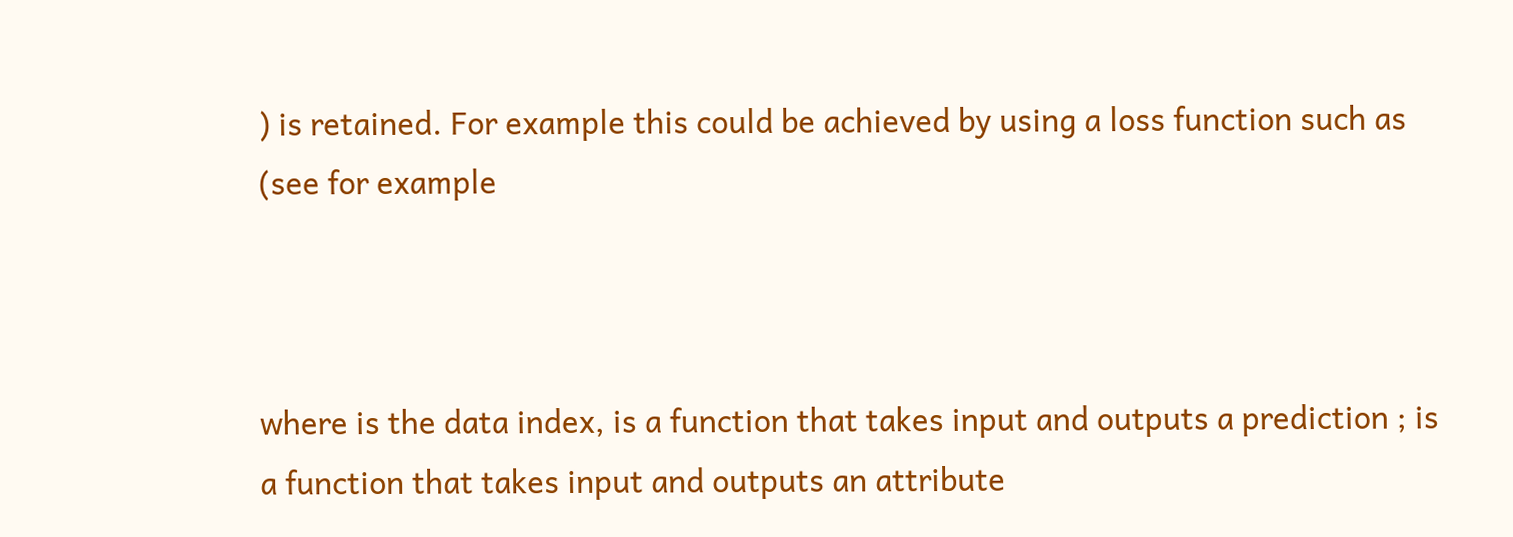) is retained. For example this could be achieved by using a loss function such as (see for example



where is the data index, is a function that takes input and outputs a prediction ; is a function that takes input and outputs an attribute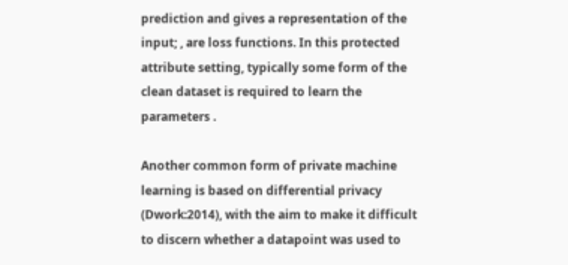prediction and gives a representation of the input; , are loss functions. In this protected attribute setting, typically some form of the clean dataset is required to learn the parameters .

Another common form of private machine learning is based on differential privacy (Dwork:2014), with the aim to make it difficult to discern whether a datapoint was used to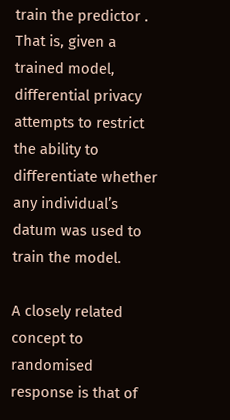train the predictor . That is, given a trained model, differential privacy attempts to restrict the ability to differentiate whether any individual’s datum was used to train the model.

A closely related concept to randomised response is that of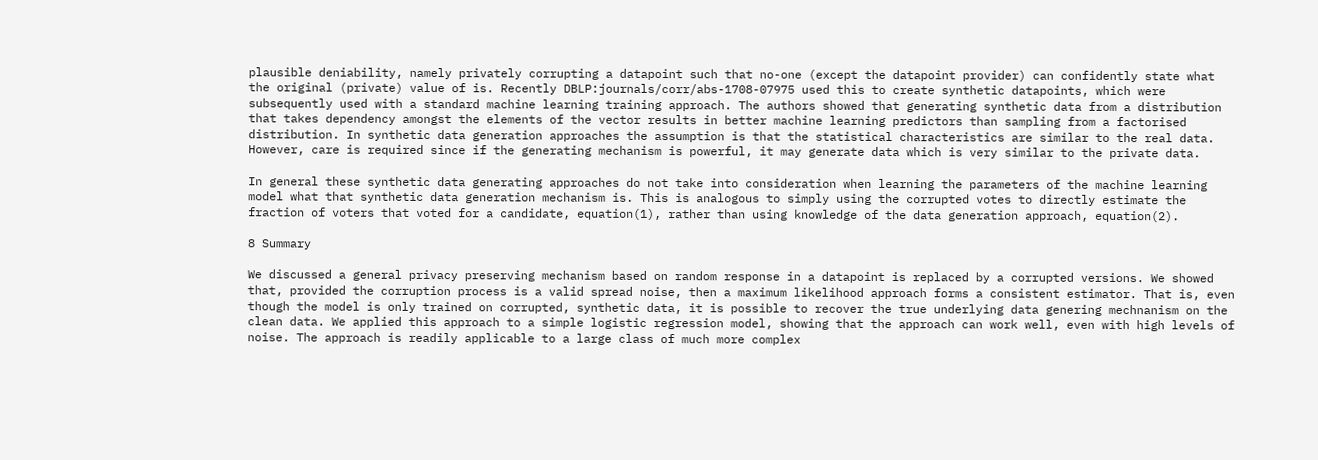plausible deniability, namely privately corrupting a datapoint such that no-one (except the datapoint provider) can confidently state what the original (private) value of is. Recently DBLP:journals/corr/abs-1708-07975 used this to create synthetic datapoints, which were subsequently used with a standard machine learning training approach. The authors showed that generating synthetic data from a distribution that takes dependency amongst the elements of the vector results in better machine learning predictors than sampling from a factorised distribution. In synthetic data generation approaches the assumption is that the statistical characteristics are similar to the real data. However, care is required since if the generating mechanism is powerful, it may generate data which is very similar to the private data.

In general these synthetic data generating approaches do not take into consideration when learning the parameters of the machine learning model what that synthetic data generation mechanism is. This is analogous to simply using the corrupted votes to directly estimate the fraction of voters that voted for a candidate, equation(1), rather than using knowledge of the data generation approach, equation(2).

8 Summary

We discussed a general privacy preserving mechanism based on random response in a datapoint is replaced by a corrupted versions. We showed that, provided the corruption process is a valid spread noise, then a maximum likelihood approach forms a consistent estimator. That is, even though the model is only trained on corrupted, synthetic data, it is possible to recover the true underlying data genering mechnanism on the clean data. We applied this approach to a simple logistic regression model, showing that the approach can work well, even with high levels of noise. The approach is readily applicable to a large class of much more complex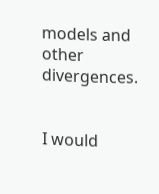models and other divergences.


I would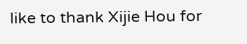like to thank Xijie Hou for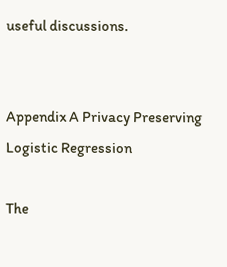useful discussions.


Appendix A Privacy Preserving Logistic Regression

The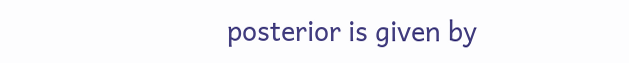posterior is given by